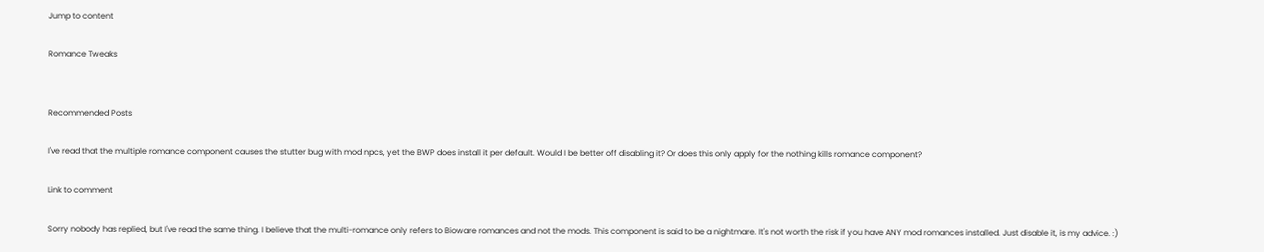Jump to content

Romance Tweaks


Recommended Posts

I've read that the multiple romance component causes the stutter bug with mod npcs, yet the BWP does install it per default. Would I be better off disabling it? Or does this only apply for the nothing kills romance component?

Link to comment

Sorry nobody has replied, but I've read the same thing. I believe that the multi-romance only refers to Bioware romances and not the mods. This component is said to be a nightmare. It's not worth the risk if you have ANY mod romances installed. Just disable it, is my advice. :)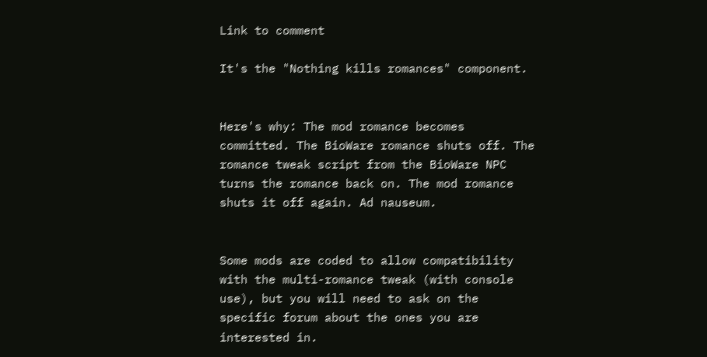Link to comment

It's the "Nothing kills romances" component.


Here's why: The mod romance becomes committed. The BioWare romance shuts off. The romance tweak script from the BioWare NPC turns the romance back on. The mod romance shuts it off again. Ad nauseum.


Some mods are coded to allow compatibility with the multi-romance tweak (with console use), but you will need to ask on the specific forum about the ones you are interested in.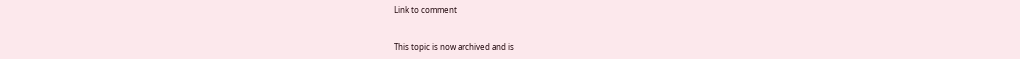Link to comment


This topic is now archived and is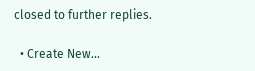closed to further replies.

  • Create New...